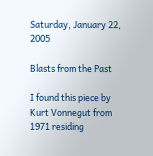Saturday, January 22, 2005

Blasts from the Past

I found this piece by Kurt Vonnegut from 1971 residing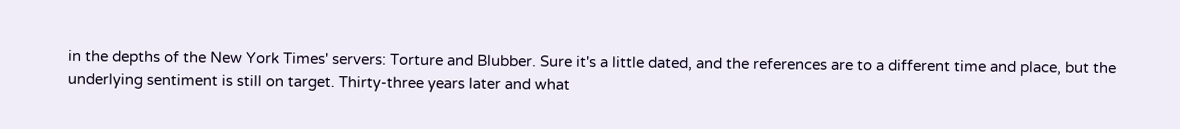in the depths of the New York Times' servers: Torture and Blubber. Sure it's a little dated, and the references are to a different time and place, but the underlying sentiment is still on target. Thirty-three years later and what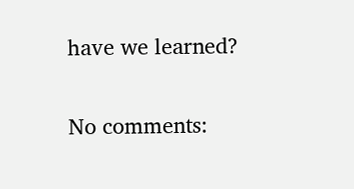have we learned?

No comments: